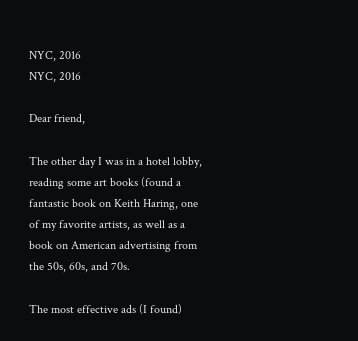NYC, 2016
NYC, 2016

Dear friend,

The other day I was in a hotel lobby, reading some art books (found a fantastic book on Keith Haring, one of my favorite artists, as well as a book on American advertising from the 50s, 60s, and 70s.

The most effective ads (I found)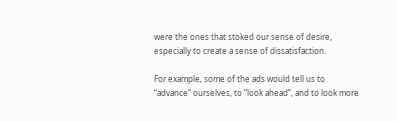were the ones that stoked our sense of desire, especially to create a sense of dissatisfaction.

For example, some of the ads would tell us to “advance” ourselves, to “look ahead”, and to look more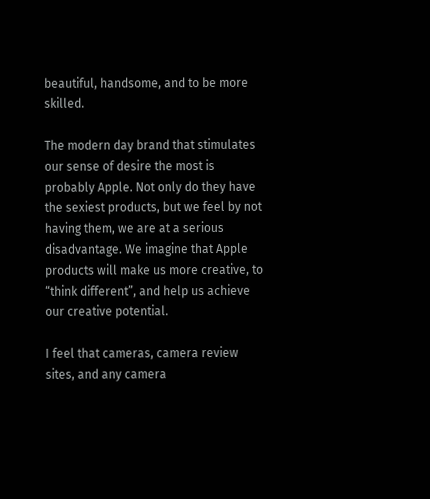beautiful, handsome, and to be more skilled.

The modern day brand that stimulates our sense of desire the most is probably Apple. Not only do they have the sexiest products, but we feel by not having them, we are at a serious disadvantage. We imagine that Apple products will make us more creative, to “think different”, and help us achieve our creative potential.

I feel that cameras, camera review sites, and any camera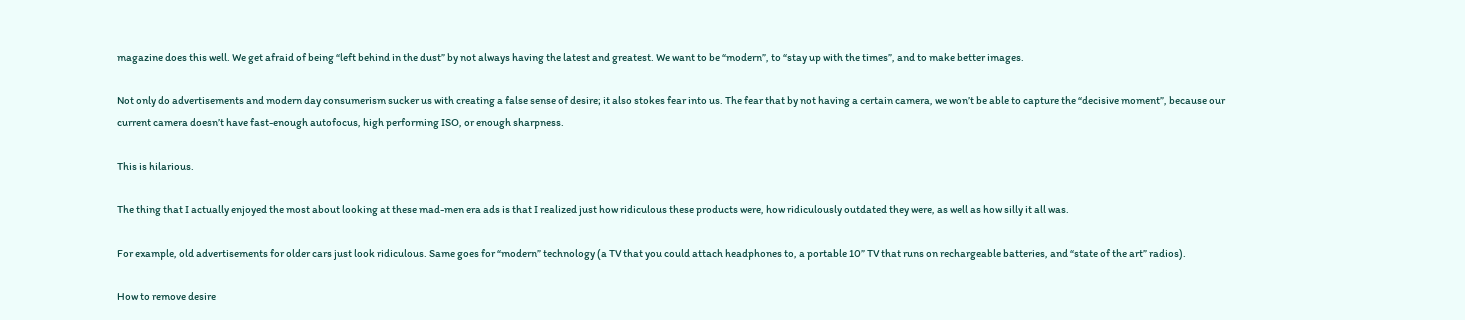magazine does this well. We get afraid of being “left behind in the dust” by not always having the latest and greatest. We want to be “modern”, to “stay up with the times”, and to make better images.

Not only do advertisements and modern day consumerism sucker us with creating a false sense of desire; it also stokes fear into us. The fear that by not having a certain camera, we won’t be able to capture the “decisive moment”, because our current camera doesn’t have fast-enough autofocus, high performing ISO, or enough sharpness.

This is hilarious.

The thing that I actually enjoyed the most about looking at these mad-men era ads is that I realized just how ridiculous these products were, how ridiculously outdated they were, as well as how silly it all was.

For example, old advertisements for older cars just look ridiculous. Same goes for “modern” technology (a TV that you could attach headphones to, a portable 10” TV that runs on rechargeable batteries, and “state of the art” radios).

How to remove desire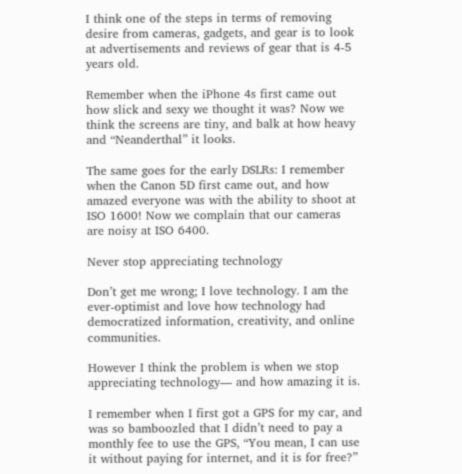I think one of the steps in terms of removing desire from cameras, gadgets, and gear is to look at advertisements and reviews of gear that is 4-5 years old.

Remember when the iPhone 4s first came out how slick and sexy we thought it was? Now we think the screens are tiny, and balk at how heavy and “Neanderthal” it looks.

The same goes for the early DSLRs: I remember when the Canon 5D first came out, and how amazed everyone was with the ability to shoot at ISO 1600! Now we complain that our cameras are noisy at ISO 6400.

Never stop appreciating technology

Don’t get me wrong; I love technology. I am the ever-optimist and love how technology had democratized information, creativity, and online communities.

However I think the problem is when we stop appreciating technology— and how amazing it is.

I remember when I first got a GPS for my car, and was so bamboozled that I didn’t need to pay a monthly fee to use the GPS, “You mean, I can use it without paying for internet, and it is for free?”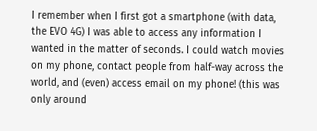I remember when I first got a smartphone (with data, the EVO 4G) I was able to access any information I wanted in the matter of seconds. I could watch movies on my phone, contact people from half-way across the world, and (even) access email on my phone! (this was only around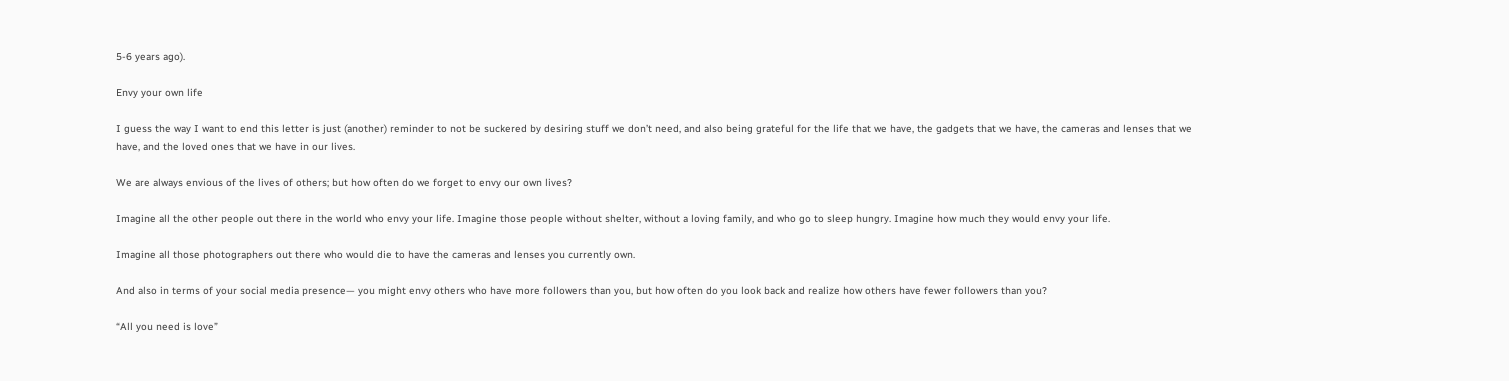5-6 years ago).

Envy your own life

I guess the way I want to end this letter is just (another) reminder to not be suckered by desiring stuff we don’t need, and also being grateful for the life that we have, the gadgets that we have, the cameras and lenses that we have, and the loved ones that we have in our lives.

We are always envious of the lives of others; but how often do we forget to envy our own lives?

Imagine all the other people out there in the world who envy your life. Imagine those people without shelter, without a loving family, and who go to sleep hungry. Imagine how much they would envy your life.

Imagine all those photographers out there who would die to have the cameras and lenses you currently own.

And also in terms of your social media presence— you might envy others who have more followers than you, but how often do you look back and realize how others have fewer followers than you?

“All you need is love”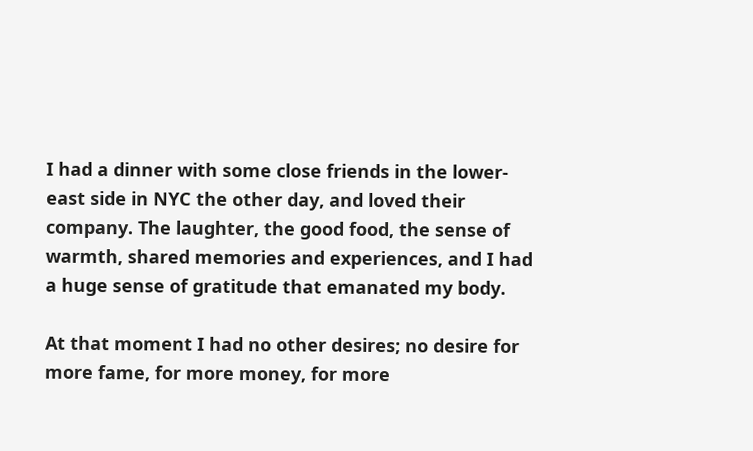I had a dinner with some close friends in the lower-east side in NYC the other day, and loved their company. The laughter, the good food, the sense of warmth, shared memories and experiences, and I had a huge sense of gratitude that emanated my body.

At that moment I had no other desires; no desire for more fame, for more money, for more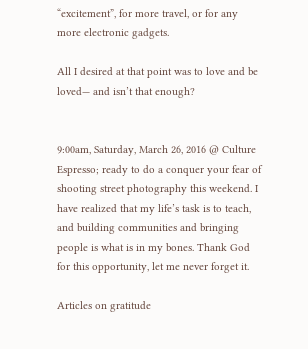“excitement”, for more travel, or for any more electronic gadgets.

All I desired at that point was to love and be loved— and isn’t that enough?


9:00am, Saturday, March 26, 2016 @ Culture Espresso; ready to do a conquer your fear of shooting street photography this weekend. I have realized that my life’s task is to teach, and building communities and bringing people is what is in my bones. Thank God for this opportunity, let me never forget it.

Articles on gratitude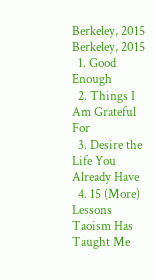Berkeley, 2015
Berkeley, 2015
  1. Good Enough
  2. Things I Am Grateful For
  3. Desire the Life You Already Have
  4. 15 (More) Lessons Taoism Has Taught Me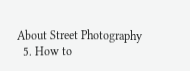About Street Photography
  5. How to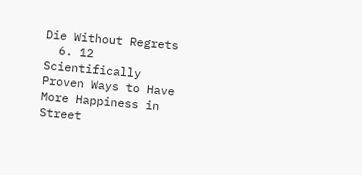Die Without Regrets
  6. 12 Scientifically Proven Ways to Have More Happiness in Street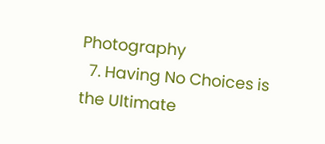Photography
  7. Having No Choices is the Ultimate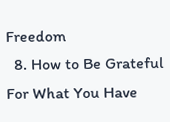Freedom
  8. How to Be Grateful For What You Have